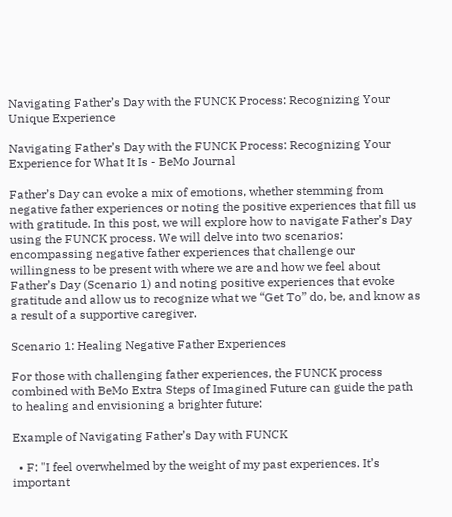Navigating Father’s Day with the FUNCK Process: Recognizing Your Unique Experience

Navigating Father’s Day with the FUNCK Process: Recognizing Your Experience for What It Is - BeMo Journal

Father’s Day can evoke a mix of emotions, whether stemming from negative father experiences or noting the positive experiences that fill us with gratitude. In this post, we will explore how to navigate Father’s Day using the FUNCK process. We will delve into two scenarios: encompassing negative father experiences that challenge our willingness to be present with where we are and how we feel about Father’s Day (Scenario 1) and noting positive experiences that evoke gratitude and allow us to recognize what we “Get To” do, be, and know as a result of a supportive caregiver.

Scenario 1: Healing Negative Father Experiences

For those with challenging father experiences, the FUNCK process combined with BeMo Extra Steps of Imagined Future can guide the path to healing and envisioning a brighter future:

Example of Navigating Father’s Day with FUNCK

  • F: "I feel overwhelmed by the weight of my past experiences. It’s important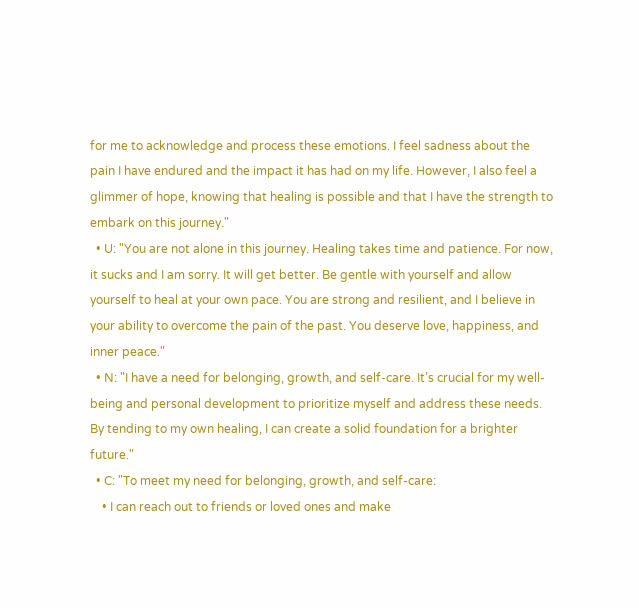for me to acknowledge and process these emotions. I feel sadness about the pain I have endured and the impact it has had on my life. However, I also feel a glimmer of hope, knowing that healing is possible and that I have the strength to embark on this journey."
  • U: "You are not alone in this journey. Healing takes time and patience. For now, it sucks and I am sorry. It will get better. Be gentle with yourself and allow yourself to heal at your own pace. You are strong and resilient, and I believe in your ability to overcome the pain of the past. You deserve love, happiness, and inner peace."
  • N: "I have a need for belonging, growth, and self-care. It’s crucial for my well-being and personal development to prioritize myself and address these needs. By tending to my own healing, I can create a solid foundation for a brighter future."
  • C: "To meet my need for belonging, growth, and self-care:
    • I can reach out to friends or loved ones and make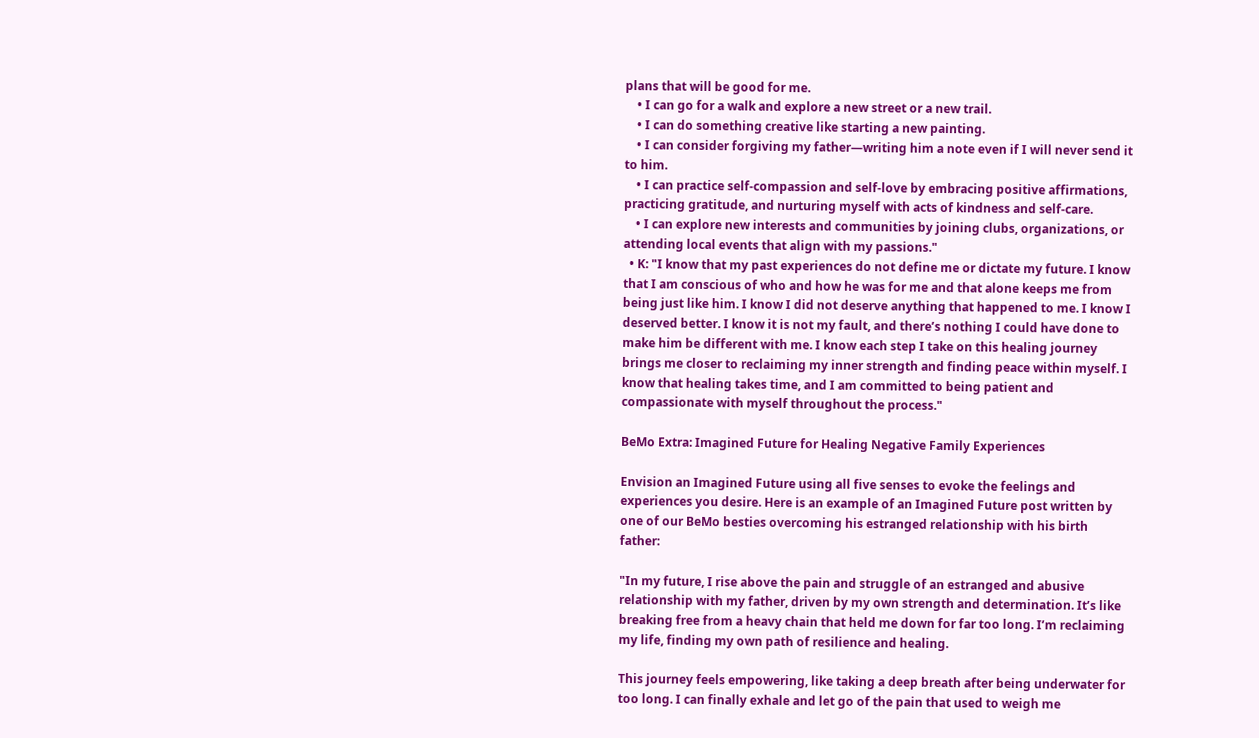plans that will be good for me.
    • I can go for a walk and explore a new street or a new trail.
    • I can do something creative like starting a new painting.
    • I can consider forgiving my father—writing him a note even if I will never send it to him.
    • I can practice self-compassion and self-love by embracing positive affirmations, practicing gratitude, and nurturing myself with acts of kindness and self-care.
    • I can explore new interests and communities by joining clubs, organizations, or attending local events that align with my passions."
  • K: "I know that my past experiences do not define me or dictate my future. I know that I am conscious of who and how he was for me and that alone keeps me from being just like him. I know I did not deserve anything that happened to me. I know I deserved better. I know it is not my fault, and there’s nothing I could have done to make him be different with me. I know each step I take on this healing journey brings me closer to reclaiming my inner strength and finding peace within myself. I know that healing takes time, and I am committed to being patient and compassionate with myself throughout the process."

BeMo Extra: Imagined Future for Healing Negative Family Experiences

Envision an Imagined Future using all five senses to evoke the feelings and experiences you desire. Here is an example of an Imagined Future post written by one of our BeMo besties overcoming his estranged relationship with his birth father:

"In my future, I rise above the pain and struggle of an estranged and abusive relationship with my father, driven by my own strength and determination. It’s like breaking free from a heavy chain that held me down for far too long. I’m reclaiming my life, finding my own path of resilience and healing.

This journey feels empowering, like taking a deep breath after being underwater for too long. I can finally exhale and let go of the pain that used to weigh me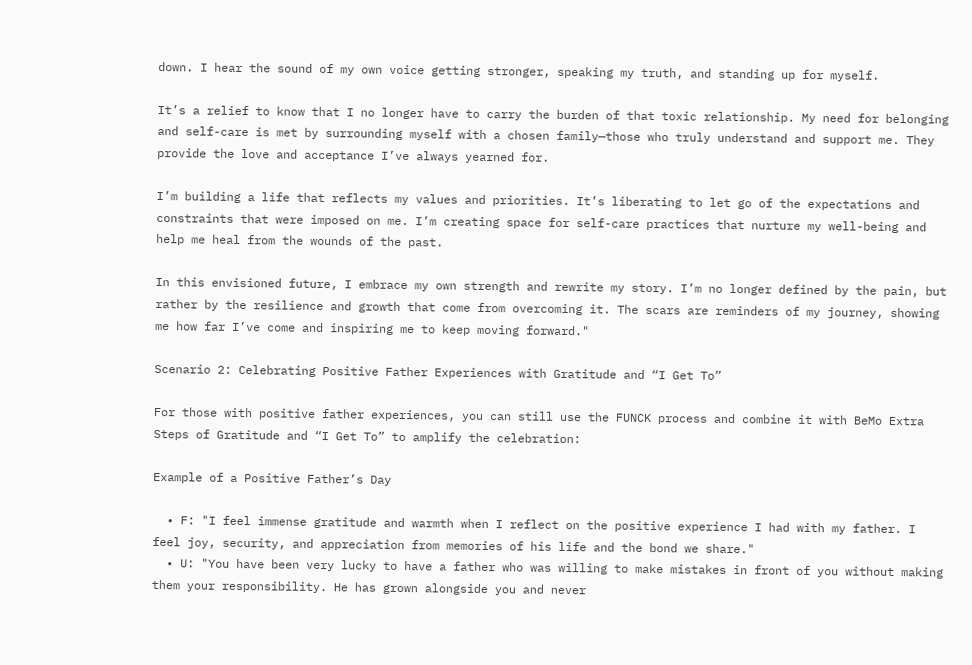down. I hear the sound of my own voice getting stronger, speaking my truth, and standing up for myself.

It’s a relief to know that I no longer have to carry the burden of that toxic relationship. My need for belonging and self-care is met by surrounding myself with a chosen family—those who truly understand and support me. They provide the love and acceptance I’ve always yearned for.

I’m building a life that reflects my values and priorities. It’s liberating to let go of the expectations and constraints that were imposed on me. I’m creating space for self-care practices that nurture my well-being and help me heal from the wounds of the past.

In this envisioned future, I embrace my own strength and rewrite my story. I’m no longer defined by the pain, but rather by the resilience and growth that come from overcoming it. The scars are reminders of my journey, showing me how far I’ve come and inspiring me to keep moving forward."

Scenario 2: Celebrating Positive Father Experiences with Gratitude and “I Get To”

For those with positive father experiences, you can still use the FUNCK process and combine it with BeMo Extra Steps of Gratitude and “I Get To” to amplify the celebration:

Example of a Positive Father’s Day

  • F: "I feel immense gratitude and warmth when I reflect on the positive experience I had with my father. I feel joy, security, and appreciation from memories of his life and the bond we share."
  • U: "You have been very lucky to have a father who was willing to make mistakes in front of you without making them your responsibility. He has grown alongside you and never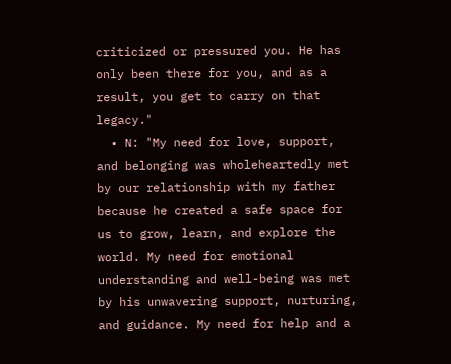criticized or pressured you. He has only been there for you, and as a result, you get to carry on that legacy."
  • N: "My need for love, support, and belonging was wholeheartedly met by our relationship with my father because he created a safe space for us to grow, learn, and explore the world. My need for emotional understanding and well-being was met by his unwavering support, nurturing, and guidance. My need for help and a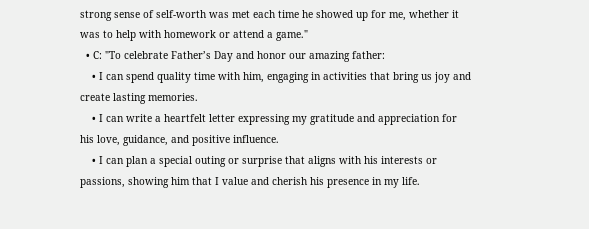strong sense of self-worth was met each time he showed up for me, whether it was to help with homework or attend a game."
  • C: "To celebrate Father’s Day and honor our amazing father:
    • I can spend quality time with him, engaging in activities that bring us joy and create lasting memories.
    • I can write a heartfelt letter expressing my gratitude and appreciation for his love, guidance, and positive influence.
    • I can plan a special outing or surprise that aligns with his interests or passions, showing him that I value and cherish his presence in my life.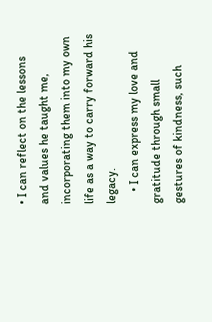• I can reflect on the lessons and values he taught me, incorporating them into my own life as a way to carry forward his legacy.
    • I can express my love and gratitude through small gestures of kindness, such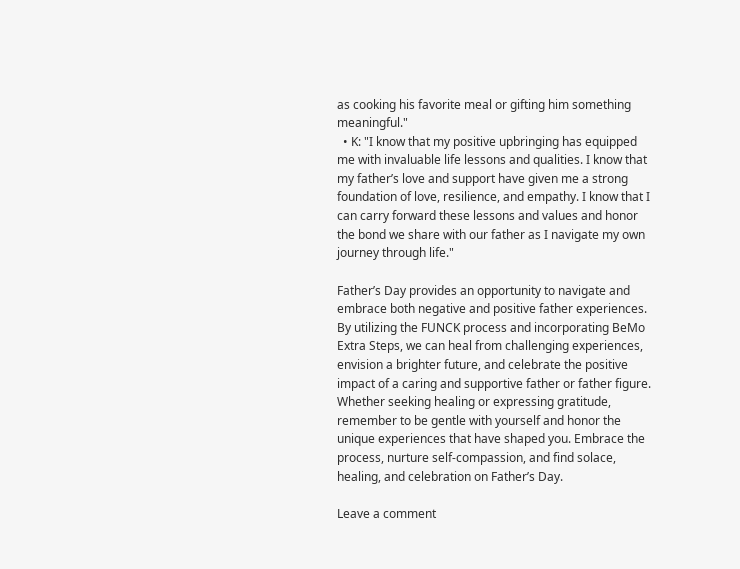as cooking his favorite meal or gifting him something meaningful."
  • K: "I know that my positive upbringing has equipped me with invaluable life lessons and qualities. I know that my father’s love and support have given me a strong foundation of love, resilience, and empathy. I know that I can carry forward these lessons and values and honor the bond we share with our father as I navigate my own journey through life."

Father’s Day provides an opportunity to navigate and embrace both negative and positive father experiences. By utilizing the FUNCK process and incorporating BeMo Extra Steps, we can heal from challenging experiences, envision a brighter future, and celebrate the positive impact of a caring and supportive father or father figure. Whether seeking healing or expressing gratitude, remember to be gentle with yourself and honor the unique experiences that have shaped you. Embrace the process, nurture self-compassion, and find solace, healing, and celebration on Father’s Day.

Leave a comment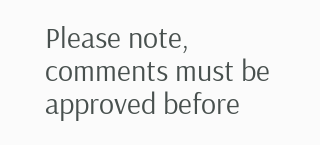Please note, comments must be approved before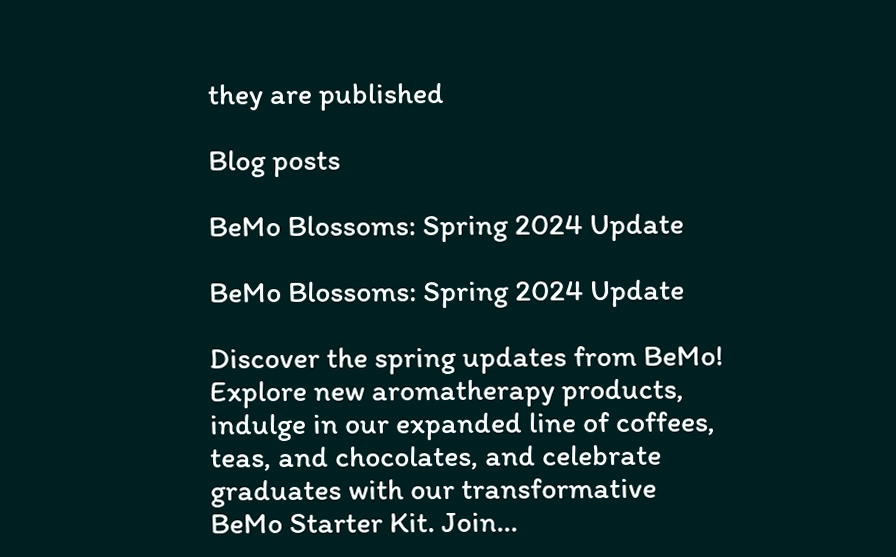they are published

Blog posts

BeMo Blossoms: Spring 2024 Update

BeMo Blossoms: Spring 2024 Update

Discover the spring updates from BeMo! Explore new aromatherapy products, indulge in our expanded line of coffees, teas, and chocolates, and celebrate graduates with our transformative BeMo Starter Kit. Join...